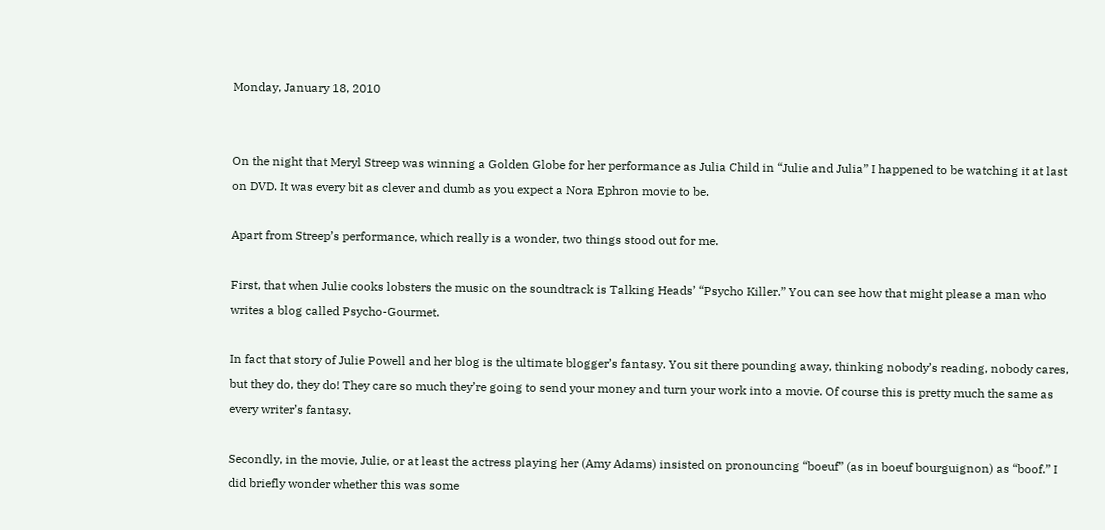Monday, January 18, 2010


On the night that Meryl Streep was winning a Golden Globe for her performance as Julia Child in “Julie and Julia” I happened to be watching it at last on DVD. It was every bit as clever and dumb as you expect a Nora Ephron movie to be.

Apart from Streep’s performance, which really is a wonder, two things stood out for me.

First, that when Julie cooks lobsters the music on the soundtrack is Talking Heads’ “Psycho Killer.” You can see how that might please a man who writes a blog called Psycho-Gourmet.

In fact that story of Julie Powell and her blog is the ultimate blogger’s fantasy. You sit there pounding away, thinking nobody’s reading, nobody cares, but they do, they do! They care so much they’re going to send your money and turn your work into a movie. Of course this is pretty much the same as every writer’s fantasy.

Secondly, in the movie, Julie, or at least the actress playing her (Amy Adams) insisted on pronouncing “boeuf” (as in boeuf bourguignon) as “boof.” I did briefly wonder whether this was some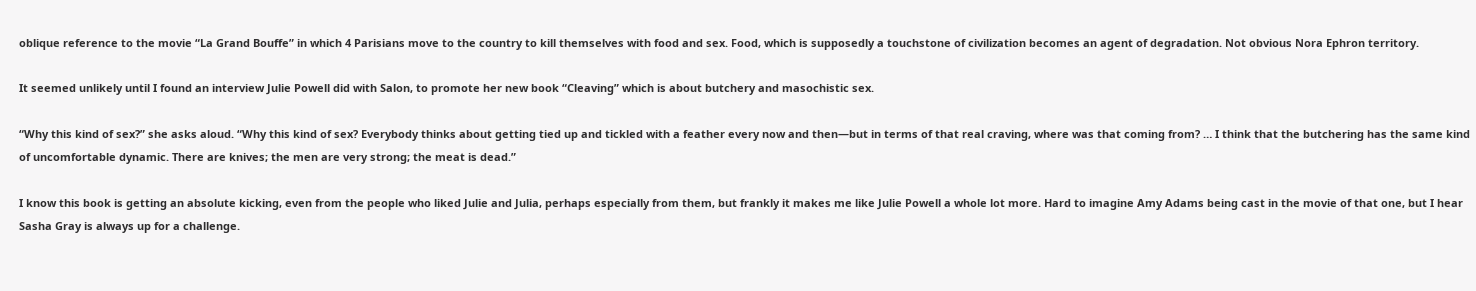oblique reference to the movie “La Grand Bouffe” in which 4 Parisians move to the country to kill themselves with food and sex. Food, which is supposedly a touchstone of civilization becomes an agent of degradation. Not obvious Nora Ephron territory.

It seemed unlikely until I found an interview Julie Powell did with Salon, to promote her new book “Cleaving” which is about butchery and masochistic sex.

“Why this kind of sex?” she asks aloud. “Why this kind of sex? Everybody thinks about getting tied up and tickled with a feather every now and then—but in terms of that real craving, where was that coming from? … I think that the butchering has the same kind of uncomfortable dynamic. There are knives; the men are very strong; the meat is dead.”

I know this book is getting an absolute kicking, even from the people who liked Julie and Julia, perhaps especially from them, but frankly it makes me like Julie Powell a whole lot more. Hard to imagine Amy Adams being cast in the movie of that one, but I hear Sasha Gray is always up for a challenge.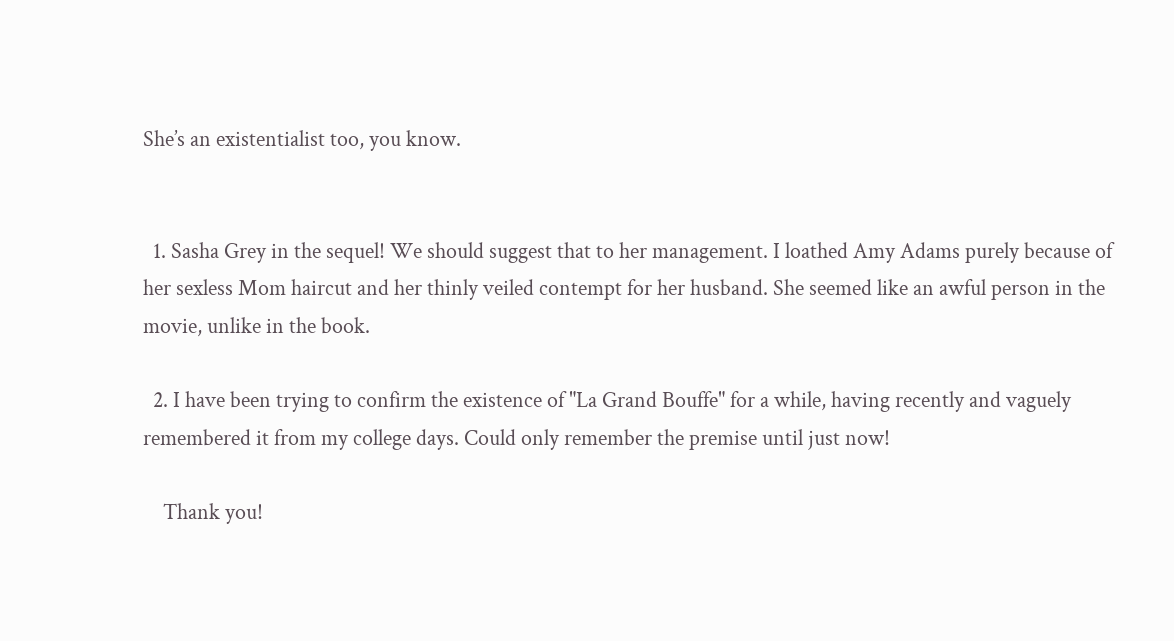She’s an existentialist too, you know.


  1. Sasha Grey in the sequel! We should suggest that to her management. I loathed Amy Adams purely because of her sexless Mom haircut and her thinly veiled contempt for her husband. She seemed like an awful person in the movie, unlike in the book.

  2. I have been trying to confirm the existence of "La Grand Bouffe" for a while, having recently and vaguely remembered it from my college days. Could only remember the premise until just now!

    Thank you!